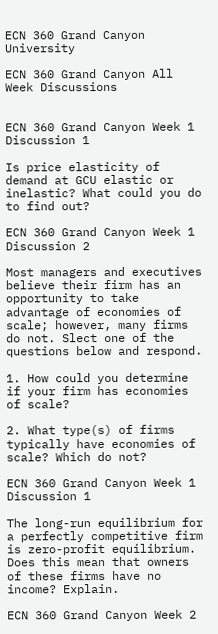ECN 360 Grand Canyon University

ECN 360 Grand Canyon All Week Discussions


ECN 360 Grand Canyon Week 1 Discussion 1

Is price elasticity of demand at GCU elastic or inelastic? What could you do to find out?

ECN 360 Grand Canyon Week 1 Discussion 2

Most managers and executives believe their firm has an opportunity to take advantage of economies of scale; however, many firms do not. Slect one of the questions below and respond.

1. How could you determine if your firm has economies of scale?

2. What type(s) of firms typically have economies of scale? Which do not?

ECN 360 Grand Canyon Week 1 Discussion 1

The long-run equilibrium for a perfectly competitive firm is zero-profit equilibrium. Does this mean that owners of these firms have no income? Explain.

ECN 360 Grand Canyon Week 2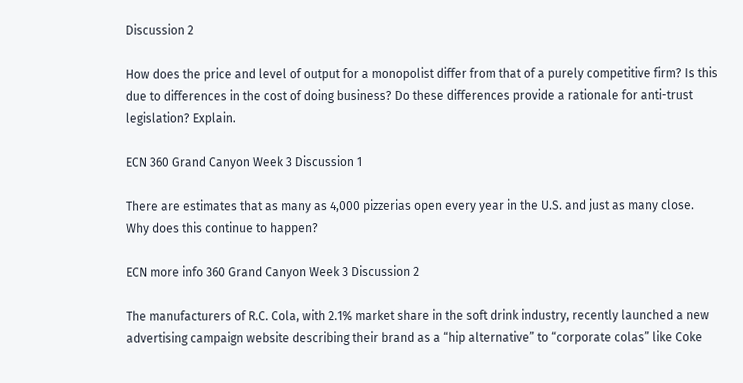Discussion 2

How does the price and level of output for a monopolist differ from that of a purely competitive firm? Is this due to differences in the cost of doing business? Do these differences provide a rationale for anti-trust legislation? Explain.

ECN 360 Grand Canyon Week 3 Discussion 1

There are estimates that as many as 4,000 pizzerias open every year in the U.S. and just as many close. Why does this continue to happen?

ECN more info 360 Grand Canyon Week 3 Discussion 2

The manufacturers of R.C. Cola, with 2.1% market share in the soft drink industry, recently launched a new advertising campaign website describing their brand as a “hip alternative” to “corporate colas” like Coke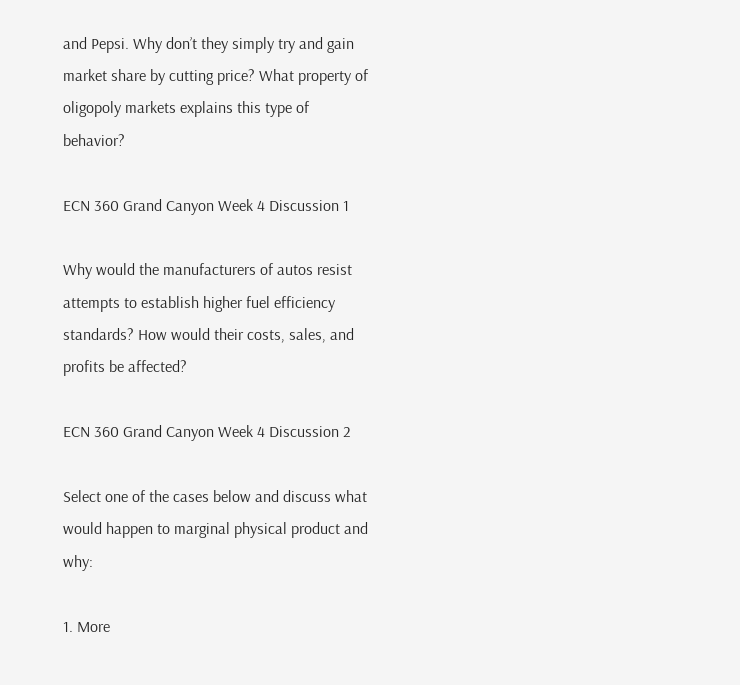and Pepsi. Why don’t they simply try and gain market share by cutting price? What property of oligopoly markets explains this type of behavior?

ECN 360 Grand Canyon Week 4 Discussion 1

Why would the manufacturers of autos resist attempts to establish higher fuel efficiency standards? How would their costs, sales, and profits be affected?

ECN 360 Grand Canyon Week 4 Discussion 2

Select one of the cases below and discuss what would happen to marginal physical product and why:

1. More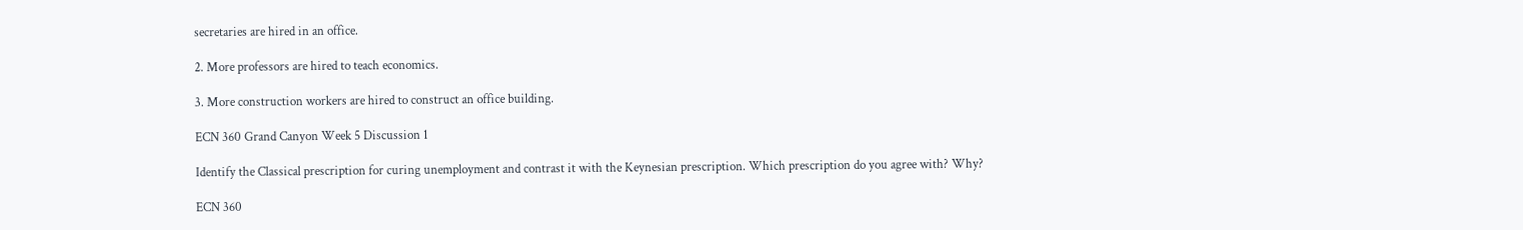secretaries are hired in an office.

2. More professors are hired to teach economics.

3. More construction workers are hired to construct an office building.

ECN 360 Grand Canyon Week 5 Discussion 1

Identify the Classical prescription for curing unemployment and contrast it with the Keynesian prescription. Which prescription do you agree with? Why?

ECN 360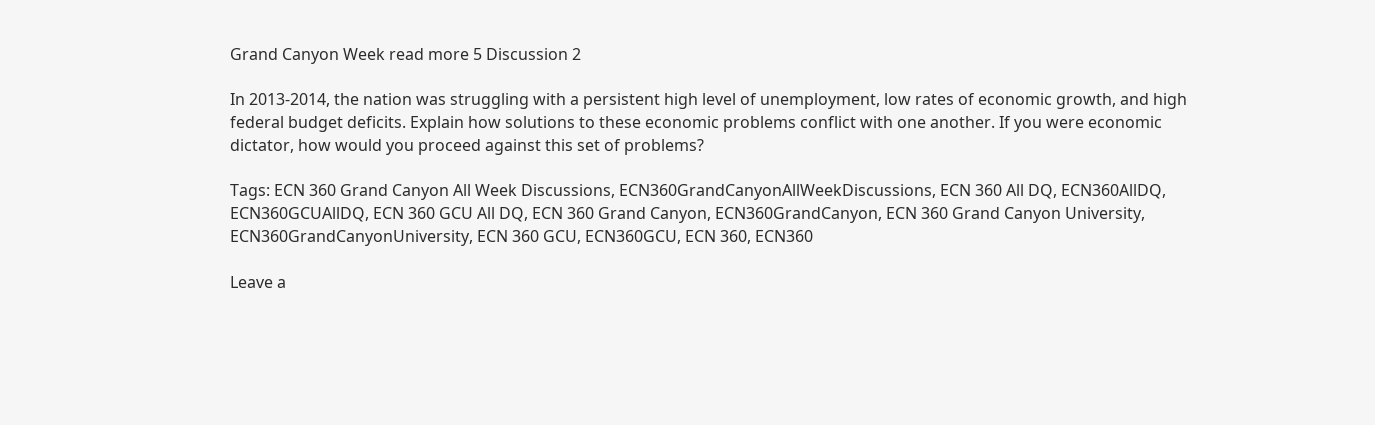Grand Canyon Week read more 5 Discussion 2

In 2013-2014, the nation was struggling with a persistent high level of unemployment, low rates of economic growth, and high federal budget deficits. Explain how solutions to these economic problems conflict with one another. If you were economic dictator, how would you proceed against this set of problems?

Tags: ECN 360 Grand Canyon All Week Discussions, ECN360GrandCanyonAllWeekDiscussions, ECN 360 All DQ, ECN360AllDQ, ECN360GCUAllDQ, ECN 360 GCU All DQ, ECN 360 Grand Canyon, ECN360GrandCanyon, ECN 360 Grand Canyon University, ECN360GrandCanyonUniversity, ECN 360 GCU, ECN360GCU, ECN 360, ECN360

Leave a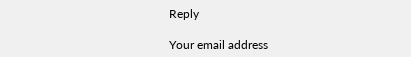Reply

Your email address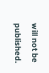will not be published.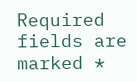Required fields are marked *